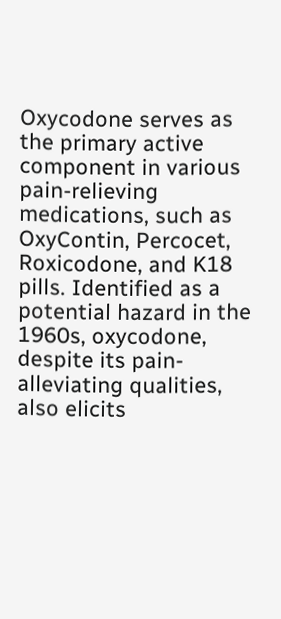Oxycodone serves as the primary active component in various pain-relieving medications, such as OxyContin, Percocet, Roxicodone, and K18 pills. Identified as a potential hazard in the 1960s, oxycodone, despite its pain-alleviating qualities, also elicits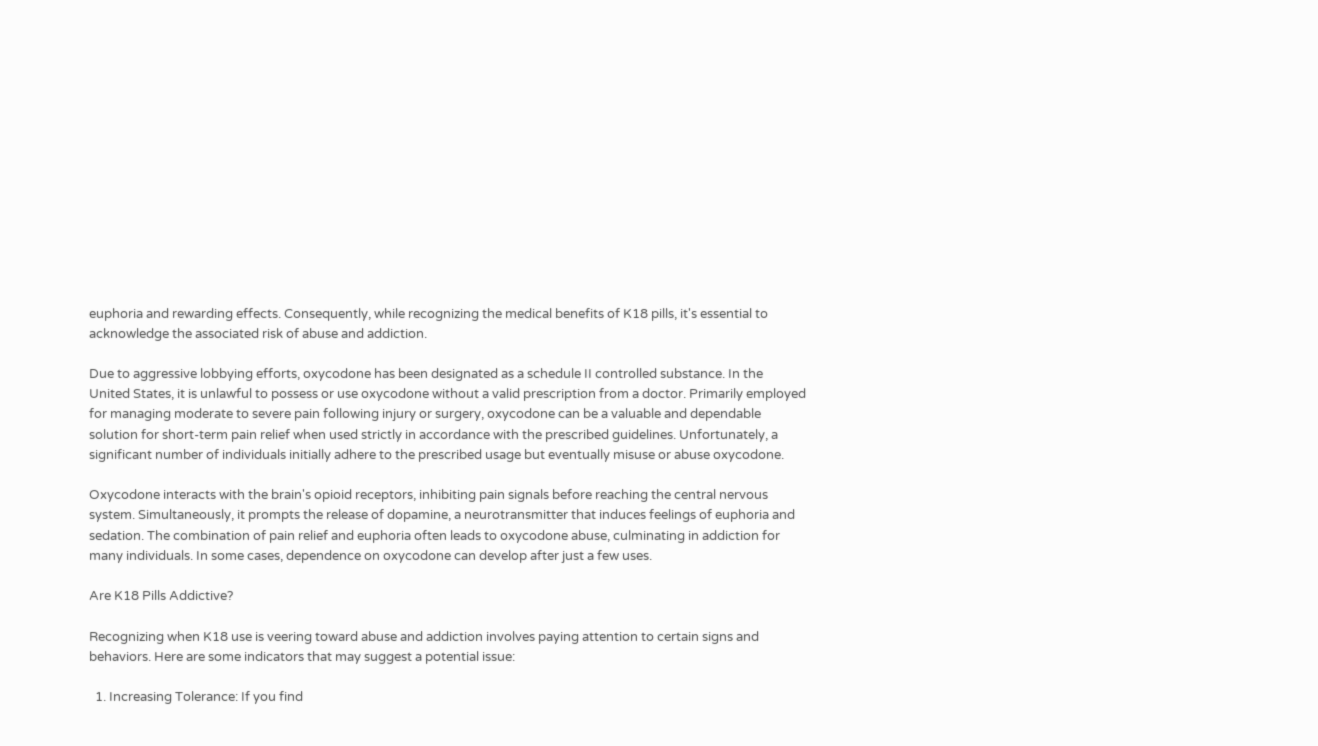euphoria and rewarding effects. Consequently, while recognizing the medical benefits of K18 pills, it's essential to acknowledge the associated risk of abuse and addiction.

Due to aggressive lobbying efforts, oxycodone has been designated as a schedule II controlled substance. In the United States, it is unlawful to possess or use oxycodone without a valid prescription from a doctor. Primarily employed for managing moderate to severe pain following injury or surgery, oxycodone can be a valuable and dependable solution for short-term pain relief when used strictly in accordance with the prescribed guidelines. Unfortunately, a significant number of individuals initially adhere to the prescribed usage but eventually misuse or abuse oxycodone.

Oxycodone interacts with the brain's opioid receptors, inhibiting pain signals before reaching the central nervous system. Simultaneously, it prompts the release of dopamine, a neurotransmitter that induces feelings of euphoria and sedation. The combination of pain relief and euphoria often leads to oxycodone abuse, culminating in addiction for many individuals. In some cases, dependence on oxycodone can develop after just a few uses.

Are K18 Pills Addictive?

Recognizing when K18 use is veering toward abuse and addiction involves paying attention to certain signs and behaviors. Here are some indicators that may suggest a potential issue:

  1. Increasing Tolerance: If you find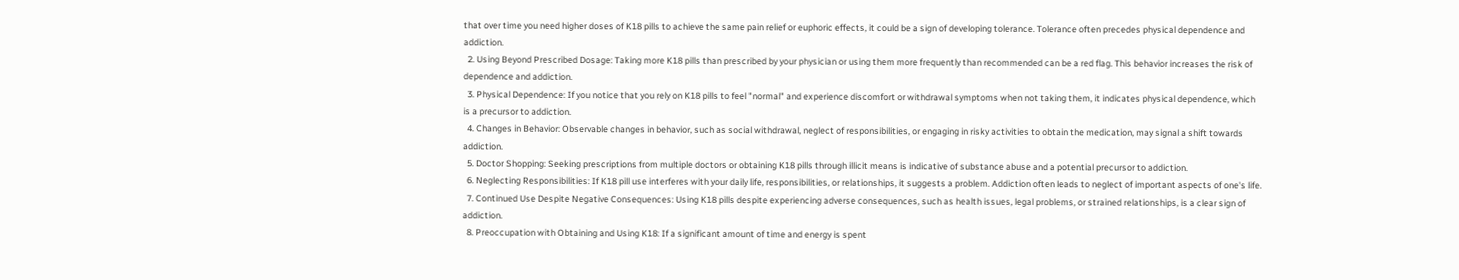that over time you need higher doses of K18 pills to achieve the same pain relief or euphoric effects, it could be a sign of developing tolerance. Tolerance often precedes physical dependence and addiction.
  2. Using Beyond Prescribed Dosage: Taking more K18 pills than prescribed by your physician or using them more frequently than recommended can be a red flag. This behavior increases the risk of dependence and addiction.
  3. Physical Dependence: If you notice that you rely on K18 pills to feel "normal" and experience discomfort or withdrawal symptoms when not taking them, it indicates physical dependence, which is a precursor to addiction.
  4. Changes in Behavior: Observable changes in behavior, such as social withdrawal, neglect of responsibilities, or engaging in risky activities to obtain the medication, may signal a shift towards addiction.
  5. Doctor Shopping: Seeking prescriptions from multiple doctors or obtaining K18 pills through illicit means is indicative of substance abuse and a potential precursor to addiction.
  6. Neglecting Responsibilities: If K18 pill use interferes with your daily life, responsibilities, or relationships, it suggests a problem. Addiction often leads to neglect of important aspects of one's life.
  7. Continued Use Despite Negative Consequences: Using K18 pills despite experiencing adverse consequences, such as health issues, legal problems, or strained relationships, is a clear sign of addiction.
  8. Preoccupation with Obtaining and Using K18: If a significant amount of time and energy is spent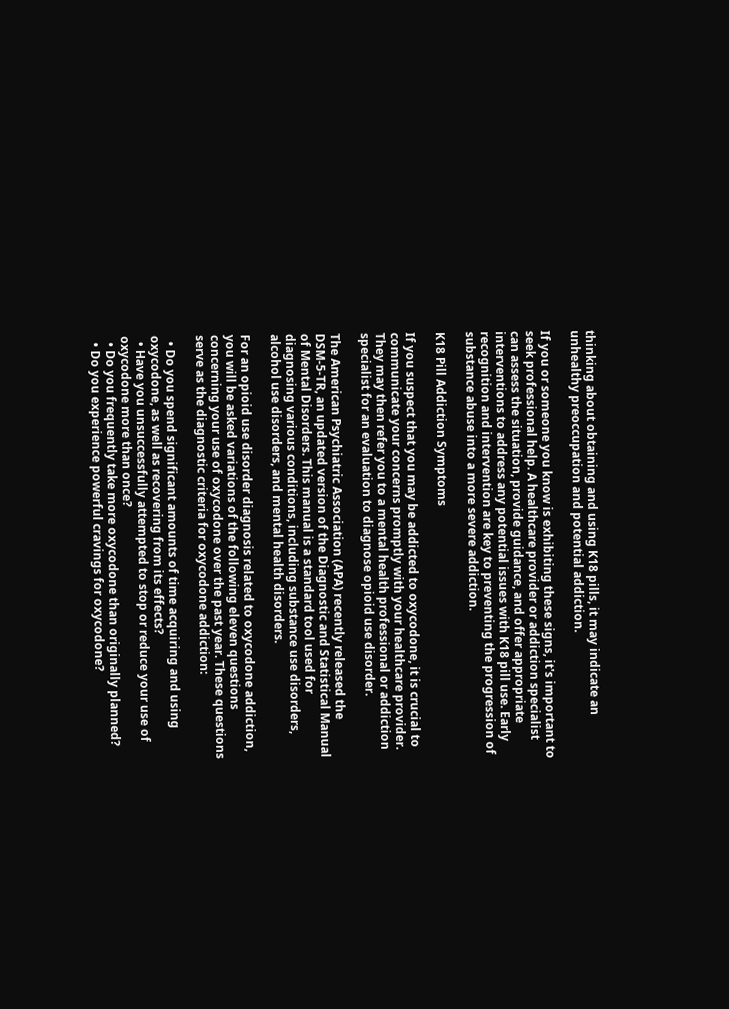thinking about obtaining and using K18 pills, it may indicate an unhealthy preoccupation and potential addiction.

If you or someone you know is exhibiting these signs, it's important to seek professional help. A healthcare provider or addiction specialist can assess the situation, provide guidance, and offer appropriate interventions to address any potential issues with K18 pill use. Early recognition and intervention are key to preventing the progression of substance abuse into a more severe addiction.

K18 Pill Addiction Symptoms

If you suspect that you may be addicted to oxycodone, it is crucial to communicate your concerns promptly with your healthcare provider. They may then refer you to a mental health professional or addiction specialist for an evaluation to diagnose opioid use disorder.

The American Psychiatric Association (APA) recently released the DSM-5-TR, an updated version of the Diagnostic and Statistical Manual of Mental Disorders. This manual is a standard tool used for diagnosing various conditions, including substance use disorders, alcohol use disorders, and mental health disorders.

For an opioid use disorder diagnosis related to oxycodone addiction, you will be asked variations of the following eleven questions concerning your use of oxycodone over the past year. These questions serve as the diagnostic criteria for oxycodone addiction:

  • Do you spend significant amounts of time acquiring and using oxycodone, as well as recovering from its effects?
  • Have you unsuccessfully attempted to stop or reduce your use of oxycodone more than once?
  • Do you frequently take more oxycodone than originally planned?
  • Do you experience powerful cravings for oxycodone?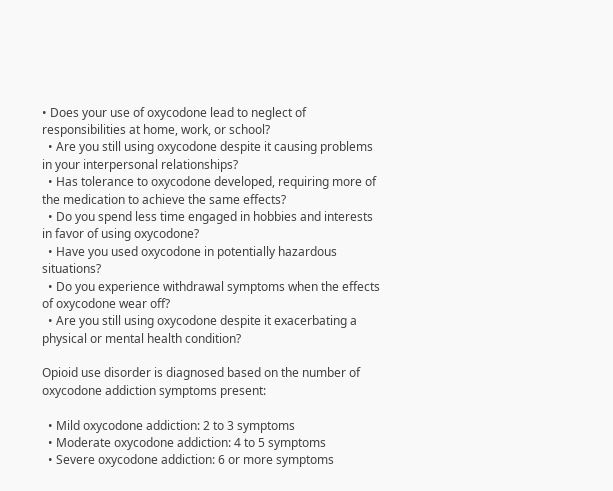• Does your use of oxycodone lead to neglect of responsibilities at home, work, or school?
  • Are you still using oxycodone despite it causing problems in your interpersonal relationships?
  • Has tolerance to oxycodone developed, requiring more of the medication to achieve the same effects?
  • Do you spend less time engaged in hobbies and interests in favor of using oxycodone?
  • Have you used oxycodone in potentially hazardous situations?
  • Do you experience withdrawal symptoms when the effects of oxycodone wear off?
  • Are you still using oxycodone despite it exacerbating a physical or mental health condition?

Opioid use disorder is diagnosed based on the number of oxycodone addiction symptoms present:

  • Mild oxycodone addiction: 2 to 3 symptoms
  • Moderate oxycodone addiction: 4 to 5 symptoms
  • Severe oxycodone addiction: 6 or more symptoms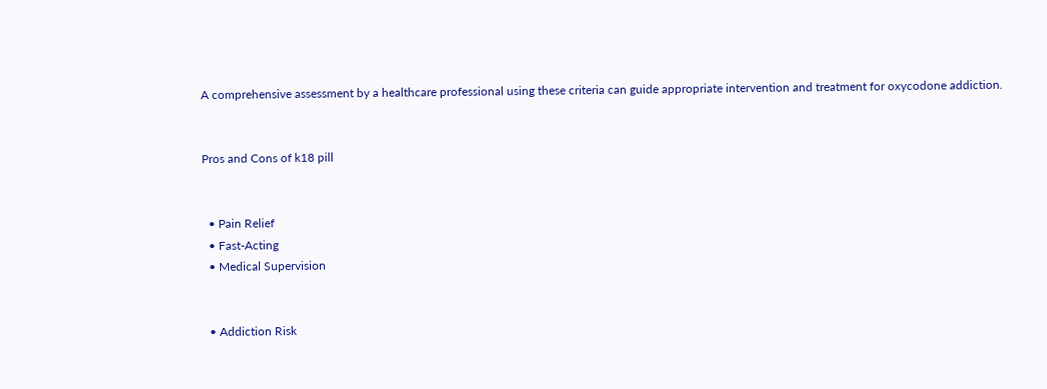A comprehensive assessment by a healthcare professional using these criteria can guide appropriate intervention and treatment for oxycodone addiction.


Pros and Cons of k18 pill


  • Pain Relief
  • Fast-Acting
  • Medical Supervision


  • Addiction Risk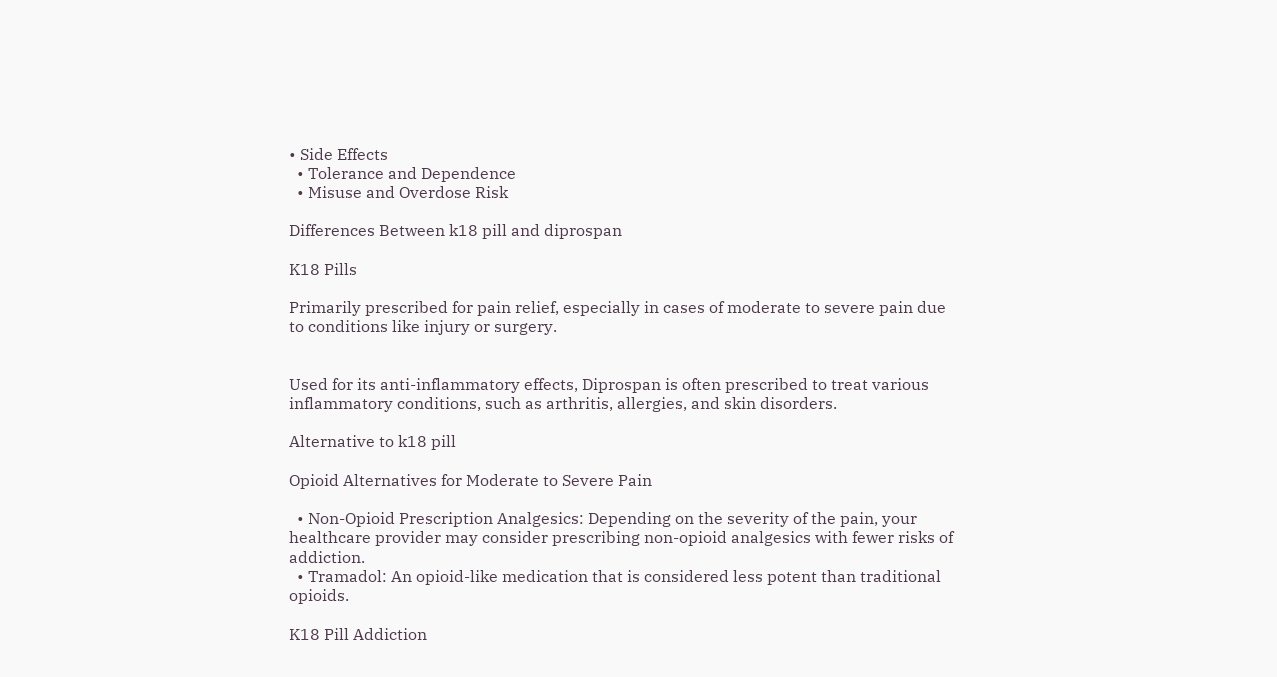• Side Effects
  • Tolerance and Dependence
  • Misuse and Overdose Risk

Differences Between k18 pill and diprospan

K18 Pills

Primarily prescribed for pain relief, especially in cases of moderate to severe pain due to conditions like injury or surgery.


Used for its anti-inflammatory effects, Diprospan is often prescribed to treat various inflammatory conditions, such as arthritis, allergies, and skin disorders.

Alternative to k18 pill

Opioid Alternatives for Moderate to Severe Pain

  • Non-Opioid Prescription Analgesics: Depending on the severity of the pain, your healthcare provider may consider prescribing non-opioid analgesics with fewer risks of addiction.
  • Tramadol: An opioid-like medication that is considered less potent than traditional opioids.

K18 Pill Addiction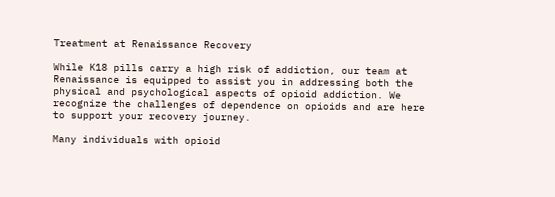Treatment at Renaissance Recovery

While K18 pills carry a high risk of addiction, our team at Renaissance is equipped to assist you in addressing both the physical and psychological aspects of opioid addiction. We recognize the challenges of dependence on opioids and are here to support your recovery journey.

Many individuals with opioid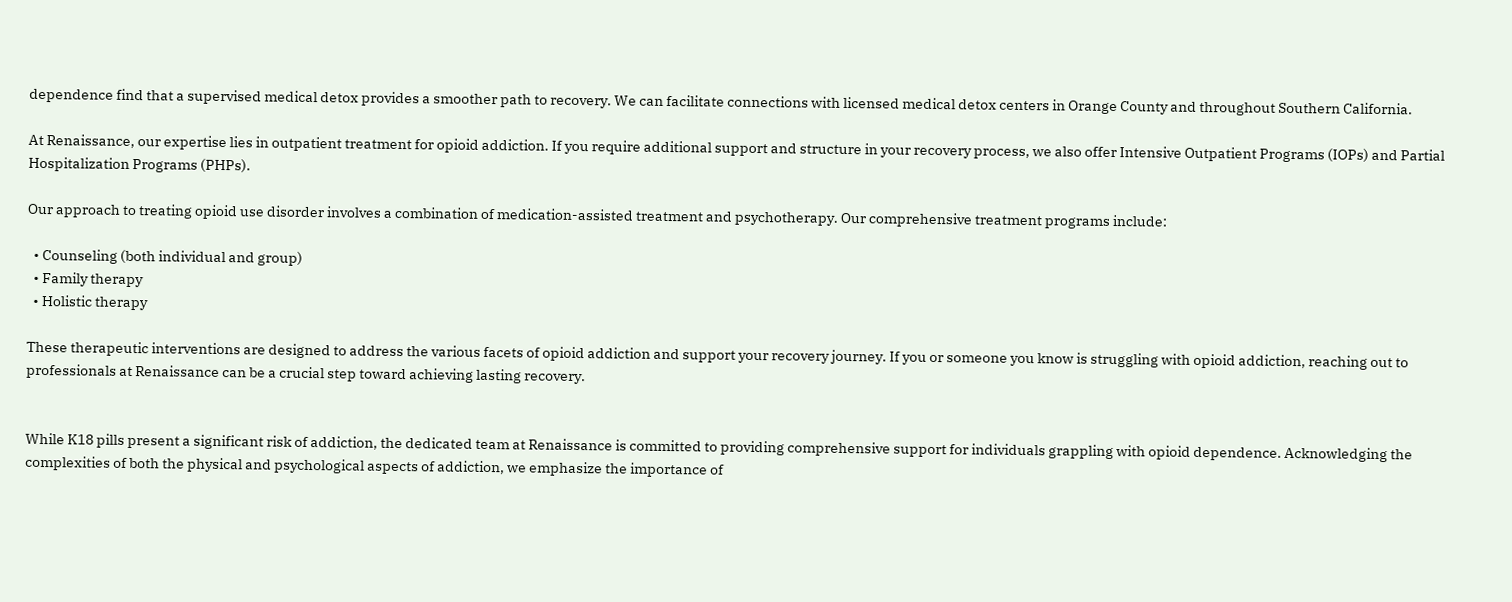dependence find that a supervised medical detox provides a smoother path to recovery. We can facilitate connections with licensed medical detox centers in Orange County and throughout Southern California.

At Renaissance, our expertise lies in outpatient treatment for opioid addiction. If you require additional support and structure in your recovery process, we also offer Intensive Outpatient Programs (IOPs) and Partial Hospitalization Programs (PHPs).

Our approach to treating opioid use disorder involves a combination of medication-assisted treatment and psychotherapy. Our comprehensive treatment programs include:

  • Counseling (both individual and group)
  • Family therapy
  • Holistic therapy

These therapeutic interventions are designed to address the various facets of opioid addiction and support your recovery journey. If you or someone you know is struggling with opioid addiction, reaching out to professionals at Renaissance can be a crucial step toward achieving lasting recovery.


While K18 pills present a significant risk of addiction, the dedicated team at Renaissance is committed to providing comprehensive support for individuals grappling with opioid dependence. Acknowledging the complexities of both the physical and psychological aspects of addiction, we emphasize the importance of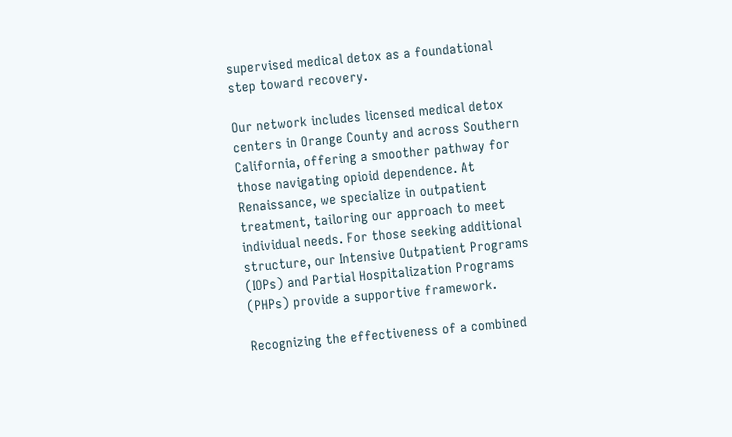supervised medical detox as a foundational step toward recovery.

Our network includes licensed medical detox centers in Orange County and across Southern California, offering a smoother pathway for those navigating opioid dependence. At Renaissance, we specialize in outpatient treatment, tailoring our approach to meet individual needs. For those seeking additional structure, our Intensive Outpatient Programs (IOPs) and Partial Hospitalization Programs (PHPs) provide a supportive framework.

Recognizing the effectiveness of a combined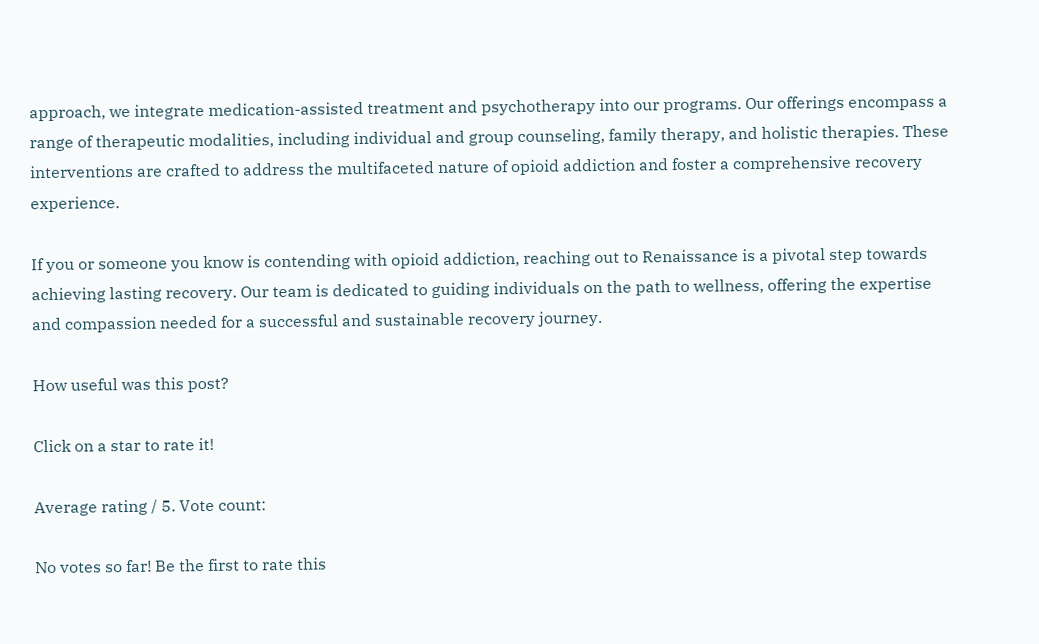approach, we integrate medication-assisted treatment and psychotherapy into our programs. Our offerings encompass a range of therapeutic modalities, including individual and group counseling, family therapy, and holistic therapies. These interventions are crafted to address the multifaceted nature of opioid addiction and foster a comprehensive recovery experience.

If you or someone you know is contending with opioid addiction, reaching out to Renaissance is a pivotal step towards achieving lasting recovery. Our team is dedicated to guiding individuals on the path to wellness, offering the expertise and compassion needed for a successful and sustainable recovery journey.

How useful was this post?

Click on a star to rate it!

Average rating / 5. Vote count:

No votes so far! Be the first to rate this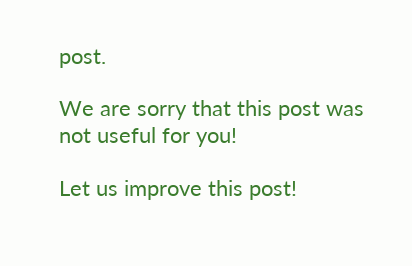post.

We are sorry that this post was not useful for you!

Let us improve this post!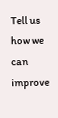Tell us how we can improve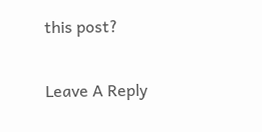this post?

Leave A Reply